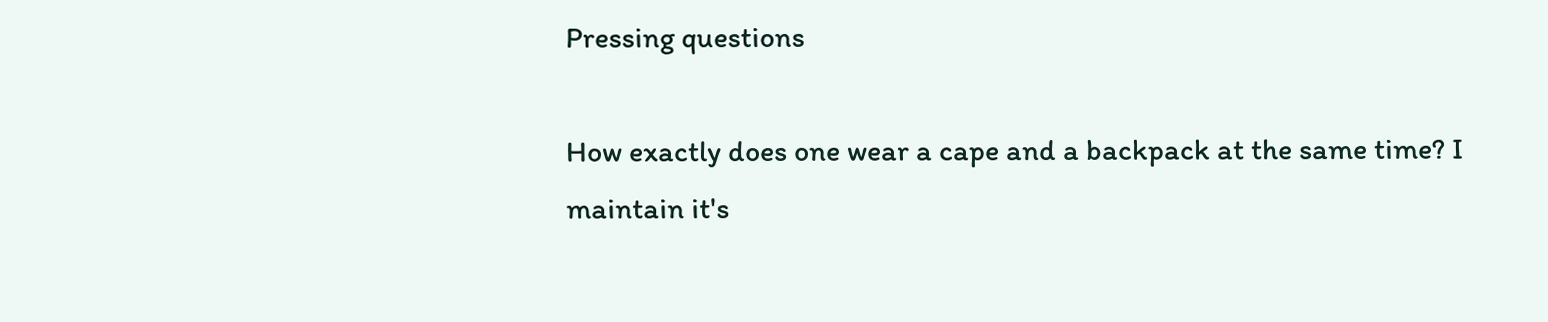Pressing questions

How exactly does one wear a cape and a backpack at the same time? I maintain it's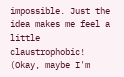impossible. Just the idea makes me feel a little claustrophobic! (Okay, maybe I'm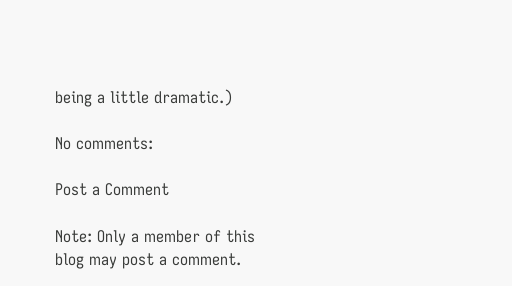being a little dramatic.)

No comments:

Post a Comment

Note: Only a member of this blog may post a comment.